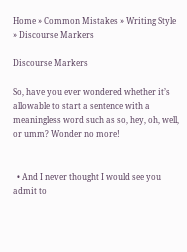Home » Common Mistakes » Writing Style » Discourse Markers

Discourse Markers

So, have you ever wondered whether it’s allowable to start a sentence with a meaningless word such as so, hey, oh, well, or umm? Wonder no more!


  • And I never thought I would see you admit to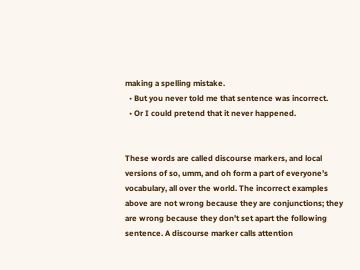making a spelling mistake.
  • But you never told me that sentence was incorrect.
  • Or I could pretend that it never happened.


These words are called discourse markers, and local versions of so, umm, and oh form a part of everyone’s vocabulary, all over the world. The incorrect examples above are not wrong because they are conjunctions; they are wrong because they don’t set apart the following sentence. A discourse marker calls attention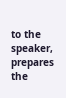to the speaker, prepares the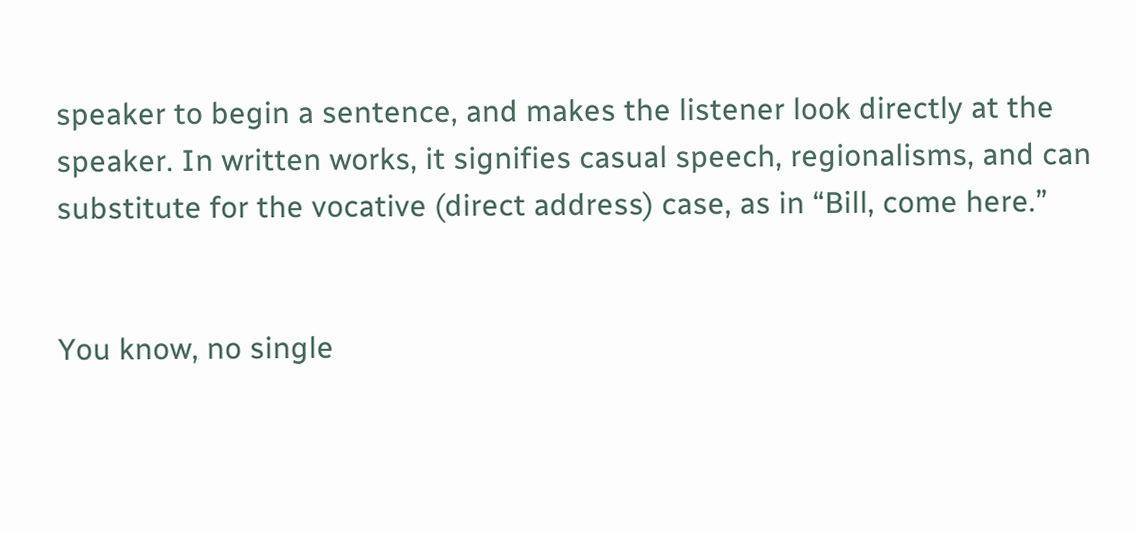speaker to begin a sentence, and makes the listener look directly at the speaker. In written works, it signifies casual speech, regionalisms, and can substitute for the vocative (direct address) case, as in “Bill, come here.”


You know, no single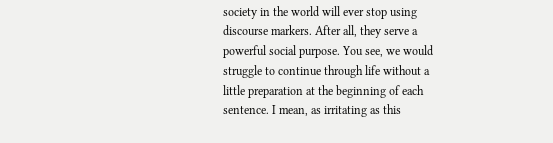society in the world will ever stop using discourse markers. After all, they serve a powerful social purpose. You see, we would struggle to continue through life without a little preparation at the beginning of each sentence. I mean, as irritating as this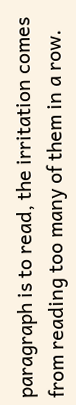paragraph is to read, the irritation comes from reading too many of them in a row.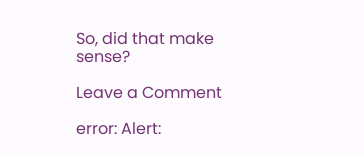So, did that make sense?

Leave a Comment

error: Alert: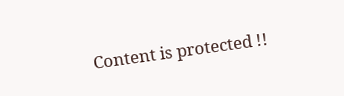Content is protected !!